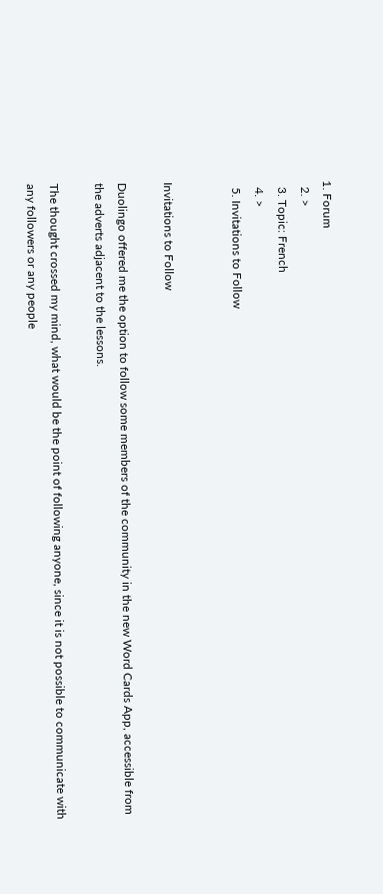1. Forum
  2. >
  3. Topic: French
  4. >
  5. Invitations to Follow


Invitations to Follow

Duolingo offered me the option to follow some members of the community in the new Word Cards App, accessible from the adverts adjacent to the lessons.

The thought crossed my mind, what would be the point of following anyone, since it is not possible to communicate with any followers or any people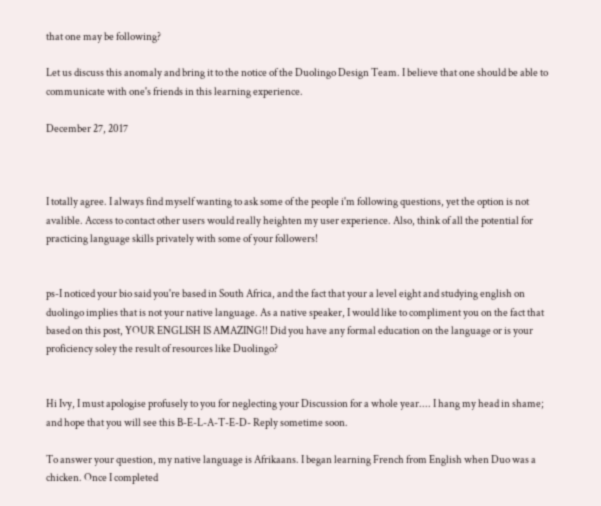that one may be following?

Let us discuss this anomaly and bring it to the notice of the Duolingo Design Team. I believe that one should be able to communicate with one's friends in this learning experience.

December 27, 2017



I totally agree. I always find myself wanting to ask some of the people i'm following questions, yet the option is not avalible. Access to contact other users would really heighten my user experience. Also, think of all the potential for practicing language skills privately with some of your followers!


ps-I noticed your bio said you're based in South Africa, and the fact that your a level eight and studying english on duolingo implies that is not your native language. As a native speaker, I would like to compliment you on the fact that based on this post, YOUR ENGLISH IS AMAZING!! Did you have any formal education on the language or is your proficiency soley the result of resources like Duolingo?


Hi Ivy, I must apologise profusely to you for neglecting your Discussion for a whole year.... I hang my head in shame; and hope that you will see this B-E-L-A-T-E-D- Reply sometime soon.

To answer your question, my native language is Afrikaans. I began learning French from English when Duo was a chicken. Once I completed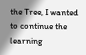the Tree, I wanted to continue the learning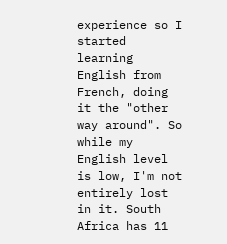experience so I started learning English from French, doing it the "other way around". So while my English level is low, I'm not entirely lost in it. South Africa has 11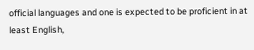official languages and one is expected to be proficient in at least English,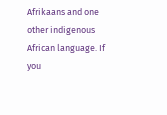Afrikaans and one other indigenous African language. If you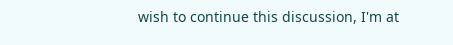wish to continue this discussion, I'm at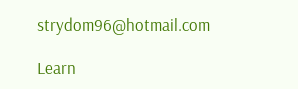strydom96@hotmail.com

Learn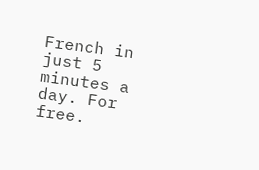French in just 5 minutes a day. For free.